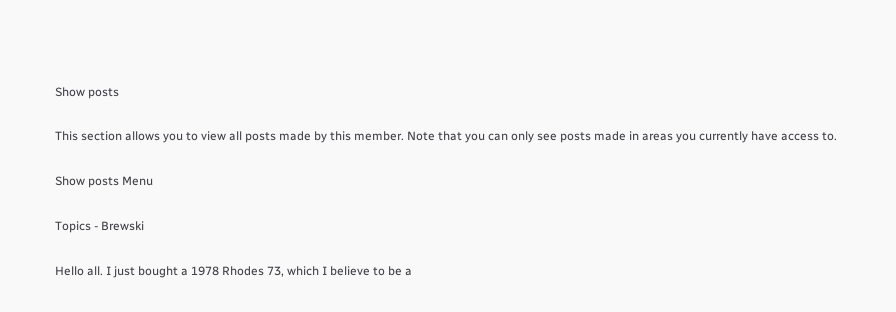Show posts

This section allows you to view all posts made by this member. Note that you can only see posts made in areas you currently have access to.

Show posts Menu

Topics - Brewski

Hello all. I just bought a 1978 Rhodes 73, which I believe to be a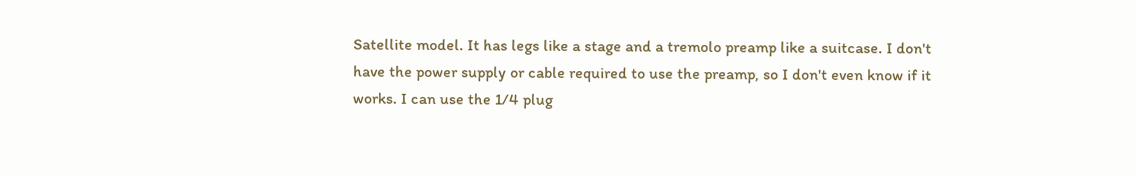Satellite model. It has legs like a stage and a tremolo preamp like a suitcase. I don't have the power supply or cable required to use the preamp, so I don't even know if it works. I can use the 1/4 plug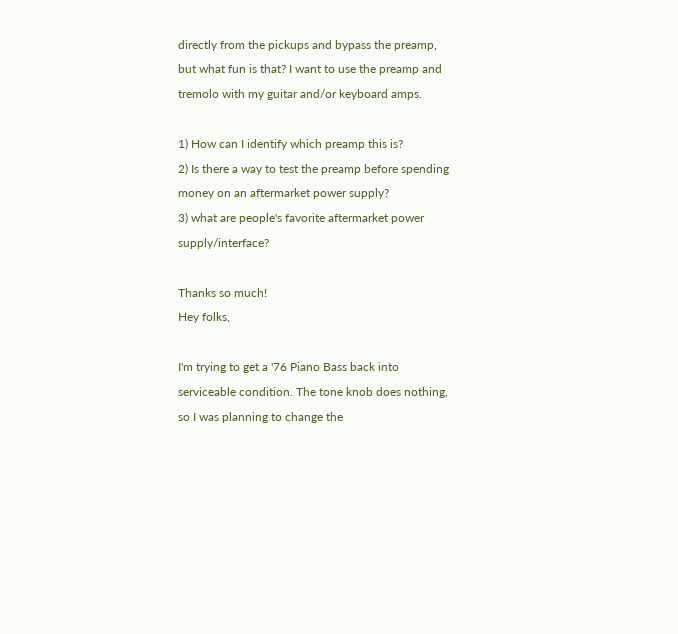directly from the pickups and bypass the preamp, but what fun is that? I want to use the preamp and tremolo with my guitar and/or keyboard amps.

1) How can I identify which preamp this is?
2) Is there a way to test the preamp before spending money on an aftermarket power supply?
3) what are people's favorite aftermarket power supply/interface?

Thanks so much!
Hey folks,

I'm trying to get a '76 Piano Bass back into serviceable condition. The tone knob does nothing, so I was planning to change the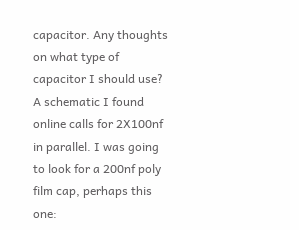capacitor. Any thoughts on what type of capacitor I should use? A schematic I found online calls for 2X100nf in parallel. I was going to look for a 200nf poly film cap, perhaps this one: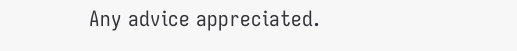Any advice appreciated.